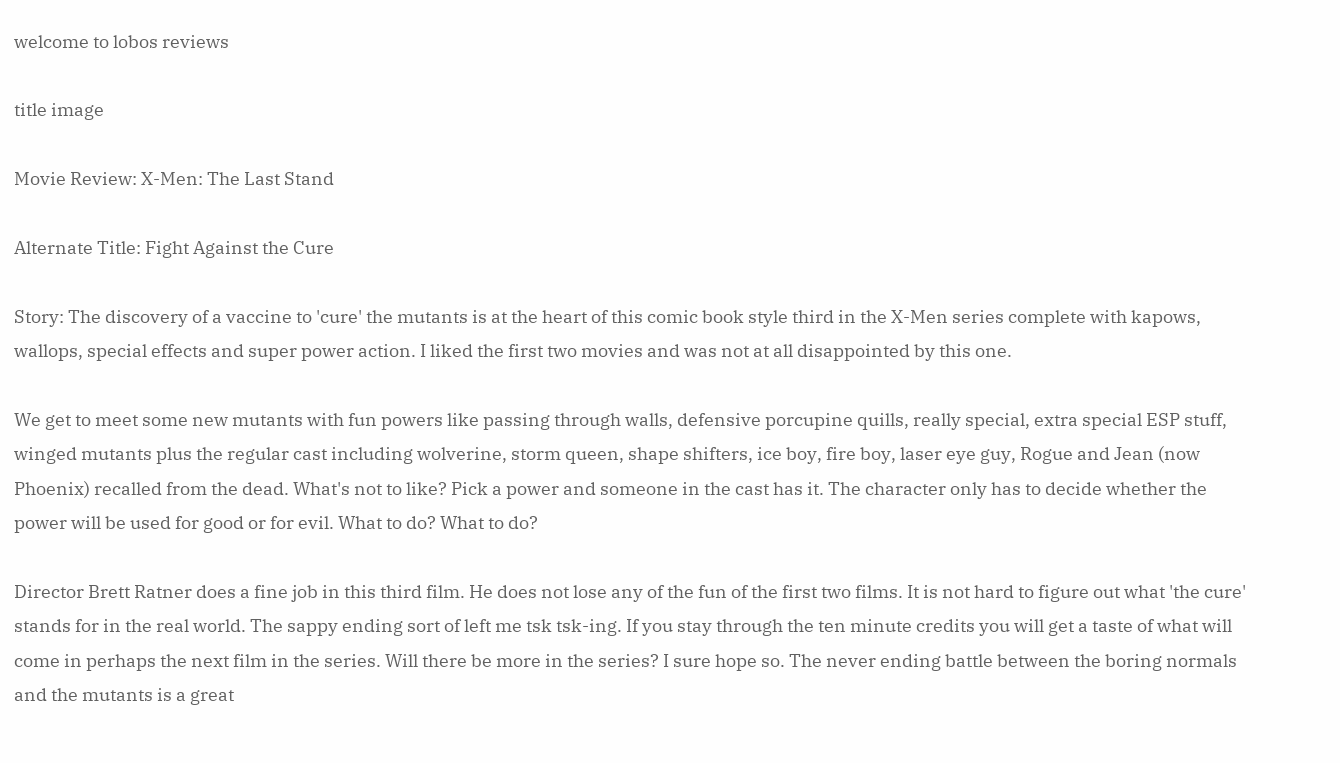welcome to lobos reviews

title image

Movie Review: X-Men: The Last Stand

Alternate Title: Fight Against the Cure

Story: The discovery of a vaccine to 'cure' the mutants is at the heart of this comic book style third in the X-Men series complete with kapows, wallops, special effects and super power action. I liked the first two movies and was not at all disappointed by this one.

We get to meet some new mutants with fun powers like passing through walls, defensive porcupine quills, really special, extra special ESP stuff, winged mutants plus the regular cast including wolverine, storm queen, shape shifters, ice boy, fire boy, laser eye guy, Rogue and Jean (now Phoenix) recalled from the dead. What's not to like? Pick a power and someone in the cast has it. The character only has to decide whether the power will be used for good or for evil. What to do? What to do?

Director Brett Ratner does a fine job in this third film. He does not lose any of the fun of the first two films. It is not hard to figure out what 'the cure' stands for in the real world. The sappy ending sort of left me tsk tsk-ing. If you stay through the ten minute credits you will get a taste of what will come in perhaps the next film in the series. Will there be more in the series? I sure hope so. The never ending battle between the boring normals and the mutants is a great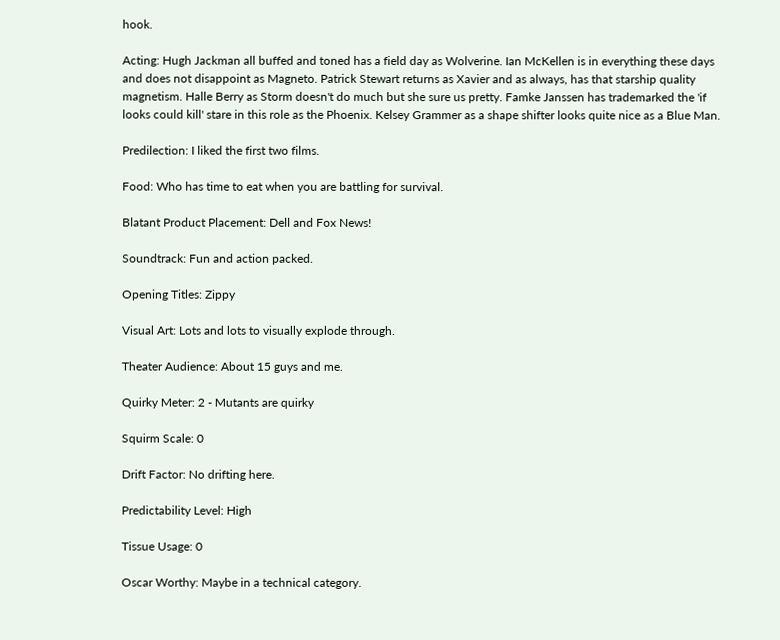hook.

Acting: Hugh Jackman all buffed and toned has a field day as Wolverine. Ian McKellen is in everything these days and does not disappoint as Magneto. Patrick Stewart returns as Xavier and as always, has that starship quality magnetism. Halle Berry as Storm doesn't do much but she sure us pretty. Famke Janssen has trademarked the 'if looks could kill' stare in this role as the Phoenix. Kelsey Grammer as a shape shifter looks quite nice as a Blue Man.

Predilection: I liked the first two films.

Food: Who has time to eat when you are battling for survival.

Blatant Product Placement: Dell and Fox News!

Soundtrack: Fun and action packed.

Opening Titles: Zippy

Visual Art: Lots and lots to visually explode through.

Theater Audience: About 15 guys and me.

Quirky Meter: 2 - Mutants are quirky

Squirm Scale: 0

Drift Factor: No drifting here.

Predictability Level: High

Tissue Usage: 0

Oscar Worthy: Maybe in a technical category.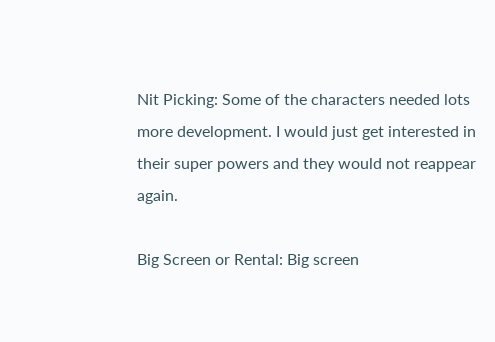Nit Picking: Some of the characters needed lots more development. I would just get interested in their super powers and they would not reappear again.

Big Screen or Rental: Big screen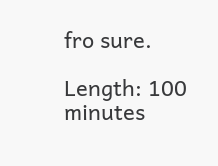fro sure.

Length: 100 minutes